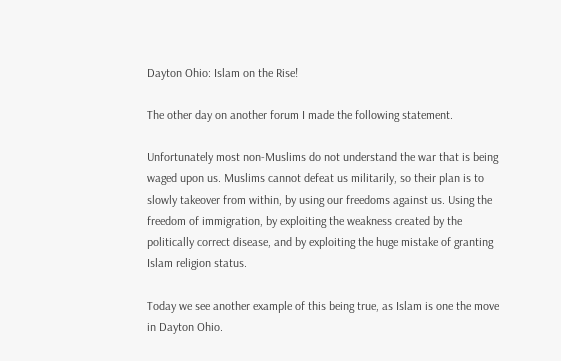Dayton Ohio: Islam on the Rise!

The other day on another forum I made the following statement.

Unfortunately most non-Muslims do not understand the war that is being waged upon us. Muslims cannot defeat us militarily, so their plan is to slowly takeover from within, by using our freedoms against us. Using the freedom of immigration, by exploiting the weakness created by the politically correct disease, and by exploiting the huge mistake of granting Islam religion status.

Today we see another example of this being true, as Islam is one the move in Dayton Ohio.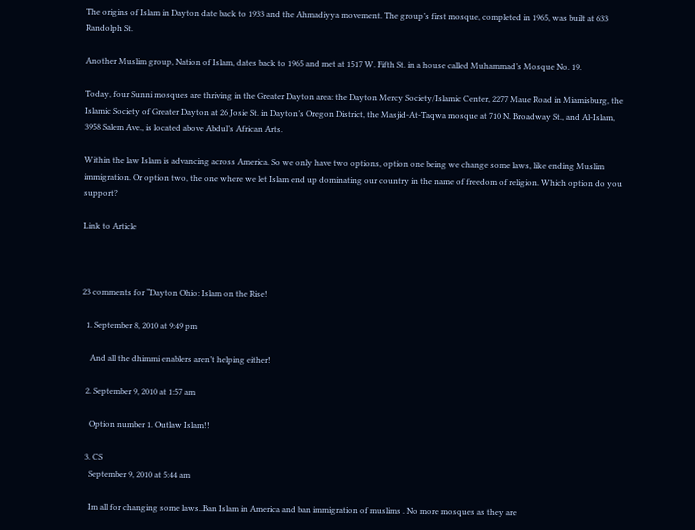The origins of Islam in Dayton date back to 1933 and the Ahmadiyya movement. The group’s first mosque, completed in 1965, was built at 633 Randolph St.

Another Muslim group, Nation of Islam, dates back to 1965 and met at 1517 W. Fifth St. in a house called Muhammad’s Mosque No. 19.

Today, four Sunni mosques are thriving in the Greater Dayton area: the Dayton Mercy Society/Islamic Center, 2277 Maue Road in Miamisburg, the Islamic Society of Greater Dayton at 26 Josie St. in Dayton’s Oregon District, the Masjid-At-Taqwa mosque at 710 N. Broadway St., and Al-Islam, 3958 Salem Ave., is located above Abdul’s African Arts.

Within the law Islam is advancing across America. So we only have two options, option one being we change some laws, like ending Muslim immigration. Or option two, the one where we let Islam end up dominating our country in the name of freedom of religion. Which option do you support?

Link to Article



23 comments for “Dayton Ohio: Islam on the Rise!

  1. September 8, 2010 at 9:49 pm

    And all the dhimmi enablers aren’t helping either!

  2. September 9, 2010 at 1:57 am

    Option number 1. Outlaw Islam!!

  3. CS
    September 9, 2010 at 5:44 am

    Im all for changing some laws..Ban Islam in America and ban immigration of muslims . No more mosques as they are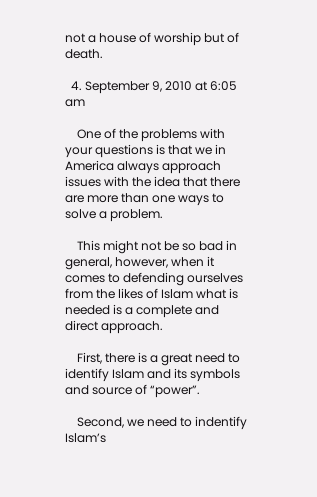not a house of worship but of death.

  4. September 9, 2010 at 6:05 am

    One of the problems with your questions is that we in America always approach issues with the idea that there are more than one ways to solve a problem.

    This might not be so bad in general, however, when it comes to defending ourselves from the likes of Islam what is needed is a complete and direct approach.

    First, there is a great need to identify Islam and its symbols and source of “power”.

    Second, we need to indentify Islam’s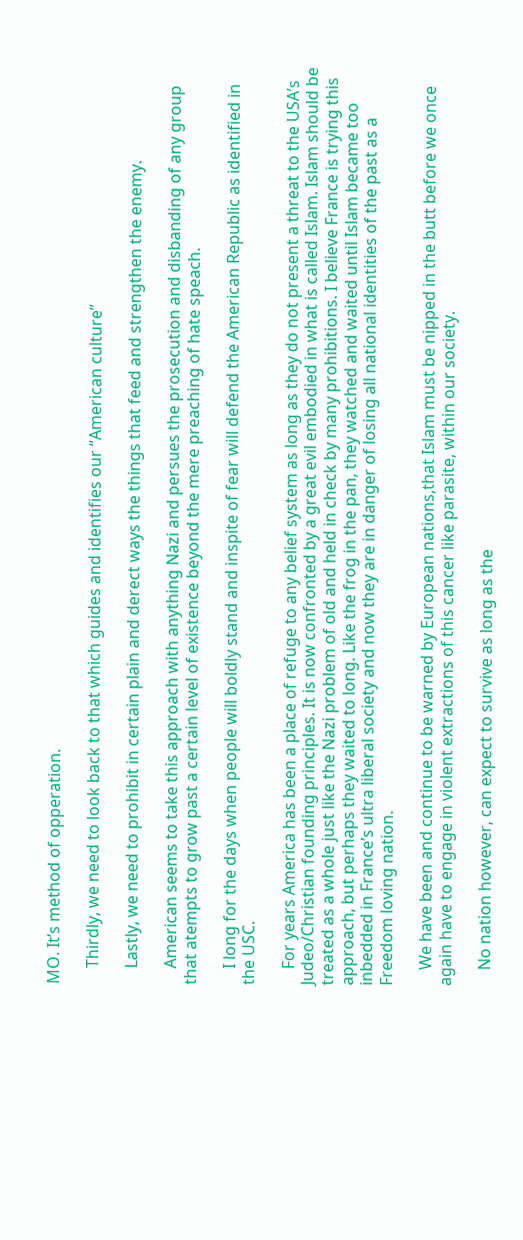MO. It’s method of opperation.

    Thirdly, we need to look back to that which guides and identifies our “American culture”

    Lastly, we need to prohibit in certain plain and derect ways the things that feed and strengthen the enemy.

    American seems to take this approach with anything Nazi and persues the prosecution and disbanding of any group that atempts to grow past a certain level of existence beyond the mere preaching of hate speach.

    I long for the days when people will boldly stand and inspite of fear will defend the American Republic as identified in the USC.

    For years America has been a place of refuge to any belief system as long as they do not present a threat to the USA’s Judeo/Christian founding principles. It is now confronted by a great evil embodied in what is called Islam. Islam should be treated as a whole just like the Nazi problem of old and held in check by many prohibitions. I believe France is trying this approach, but perhaps they waited to long. Like the frog in the pan, they watched and waited until Islam became too inbedded in France’s ultra liberal society and now they are in danger of losing all national identities of the past as a Freedom loving nation.

    We have been and continue to be warned by European nations,that Islam must be nipped in the butt before we once again have to engage in violent extractions of this cancer like parasite, within our society.

    No nation however, can expect to survive as long as the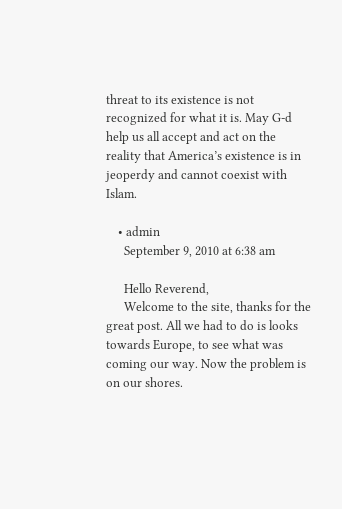threat to its existence is not recognized for what it is. May G-d help us all accept and act on the reality that America’s existence is in jeoperdy and cannot coexist with Islam.

    • admin
      September 9, 2010 at 6:38 am

      Hello Reverend,
      Welcome to the site, thanks for the great post. All we had to do is looks towards Europe, to see what was coming our way. Now the problem is on our shores.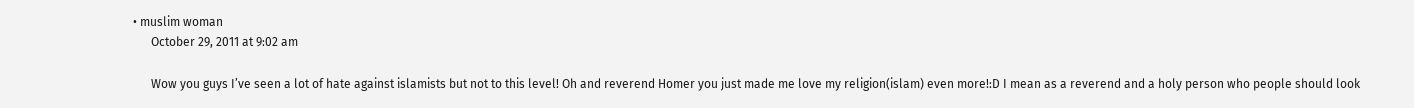• muslim woman
      October 29, 2011 at 9:02 am

      Wow you guys I’ve seen a lot of hate against islamists but not to this level! Oh and reverend Homer you just made me love my religion(islam) even more!:D I mean as a reverend and a holy person who people should look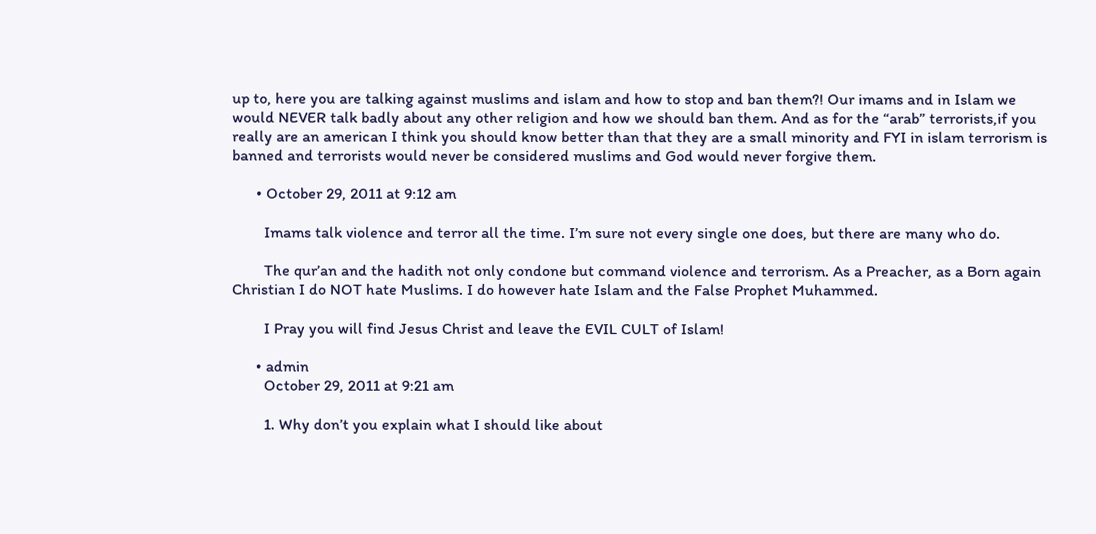up to, here you are talking against muslims and islam and how to stop and ban them?! Our imams and in Islam we would NEVER talk badly about any other religion and how we should ban them. And as for the “arab” terrorists,if you really are an american I think you should know better than that they are a small minority and FYI in islam terrorism is banned and terrorists would never be considered muslims and God would never forgive them.

      • October 29, 2011 at 9:12 am

        Imams talk violence and terror all the time. I’m sure not every single one does, but there are many who do.

        The qur’an and the hadith not only condone but command violence and terrorism. As a Preacher, as a Born again Christian I do NOT hate Muslims. I do however hate Islam and the False Prophet Muhammed.

        I Pray you will find Jesus Christ and leave the EVIL CULT of Islam!

      • admin
        October 29, 2011 at 9:21 am

        1. Why don’t you explain what I should like about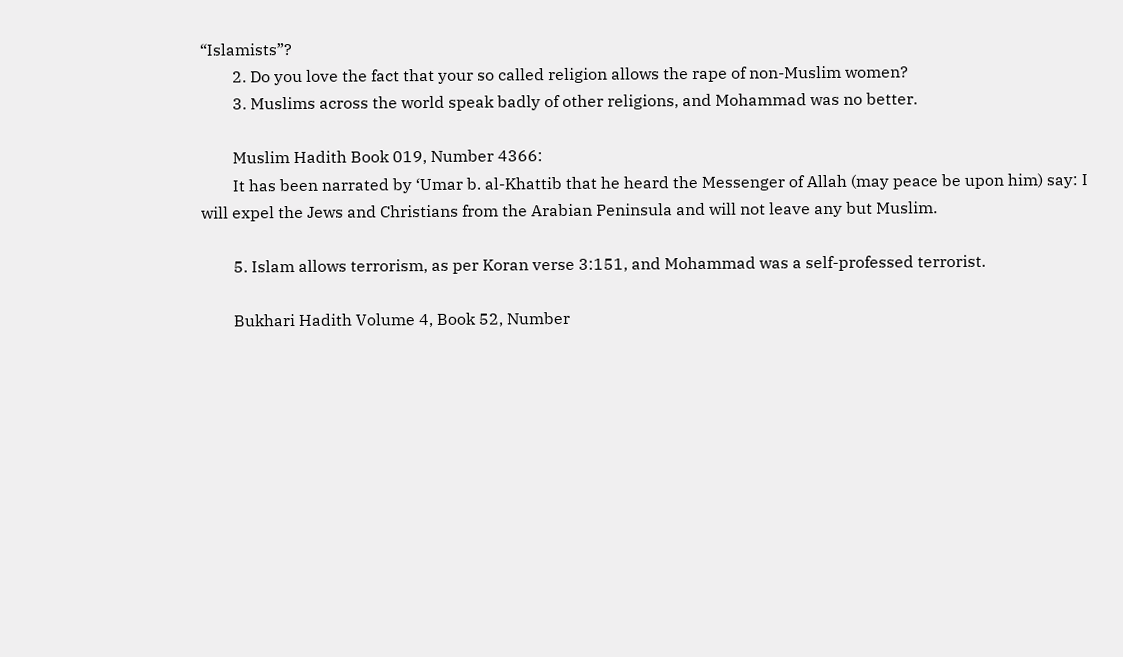“Islamists”?
        2. Do you love the fact that your so called religion allows the rape of non-Muslim women?
        3. Muslims across the world speak badly of other religions, and Mohammad was no better.

        Muslim Hadith Book 019, Number 4366:
        It has been narrated by ‘Umar b. al-Khattib that he heard the Messenger of Allah (may peace be upon him) say: I will expel the Jews and Christians from the Arabian Peninsula and will not leave any but Muslim.

        5. Islam allows terrorism, as per Koran verse 3:151, and Mohammad was a self-professed terrorist.

        Bukhari Hadith Volume 4, Book 52, Number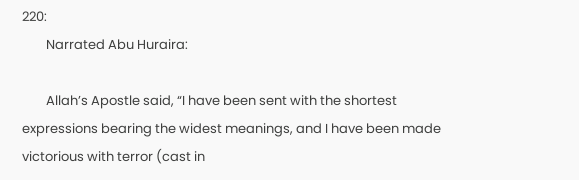220:
        Narrated Abu Huraira:

        Allah’s Apostle said, “I have been sent with the shortest expressions bearing the widest meanings, and I have been made victorious with terror (cast in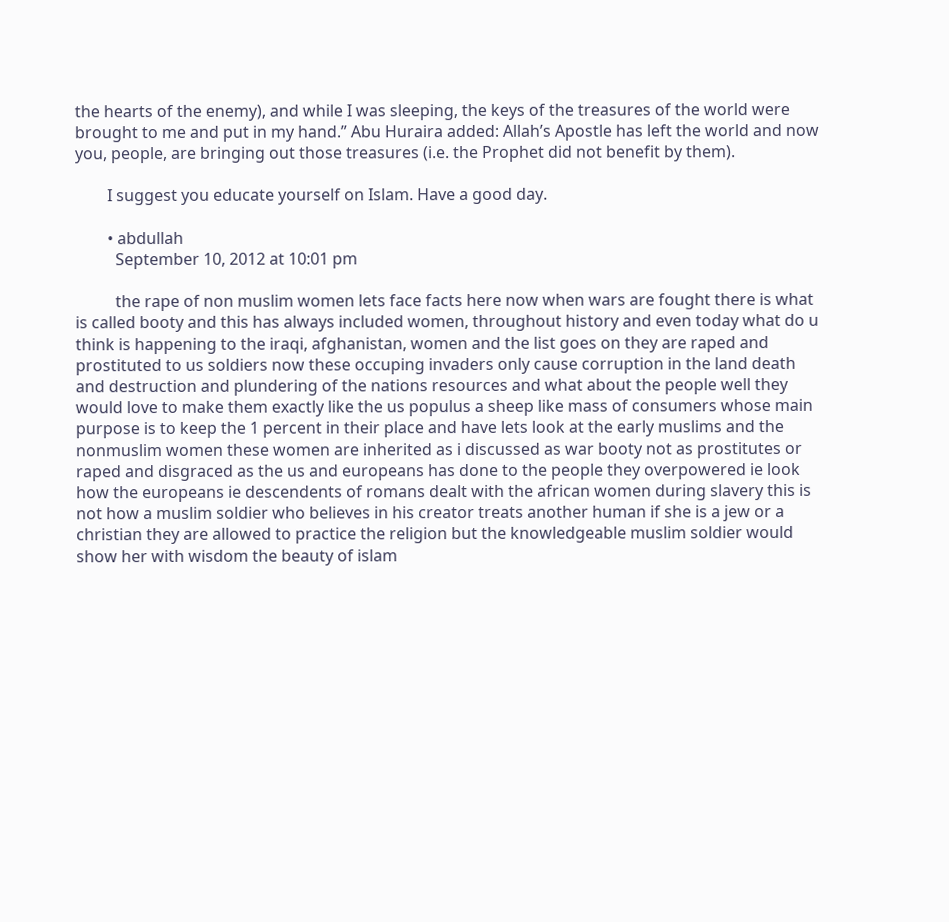the hearts of the enemy), and while I was sleeping, the keys of the treasures of the world were brought to me and put in my hand.” Abu Huraira added: Allah’s Apostle has left the world and now you, people, are bringing out those treasures (i.e. the Prophet did not benefit by them).

        I suggest you educate yourself on Islam. Have a good day.

        • abdullah
          September 10, 2012 at 10:01 pm

          the rape of non muslim women lets face facts here now when wars are fought there is what is called booty and this has always included women, throughout history and even today what do u think is happening to the iraqi, afghanistan, women and the list goes on they are raped and prostituted to us soldiers now these occuping invaders only cause corruption in the land death and destruction and plundering of the nations resources and what about the people well they would love to make them exactly like the us populus a sheep like mass of consumers whose main purpose is to keep the 1 percent in their place and have lets look at the early muslims and the nonmuslim women these women are inherited as i discussed as war booty not as prostitutes or raped and disgraced as the us and europeans has done to the people they overpowered ie look how the europeans ie descendents of romans dealt with the african women during slavery this is not how a muslim soldier who believes in his creator treats another human if she is a jew or a christian they are allowed to practice the religion but the knowledgeable muslim soldier would show her with wisdom the beauty of islam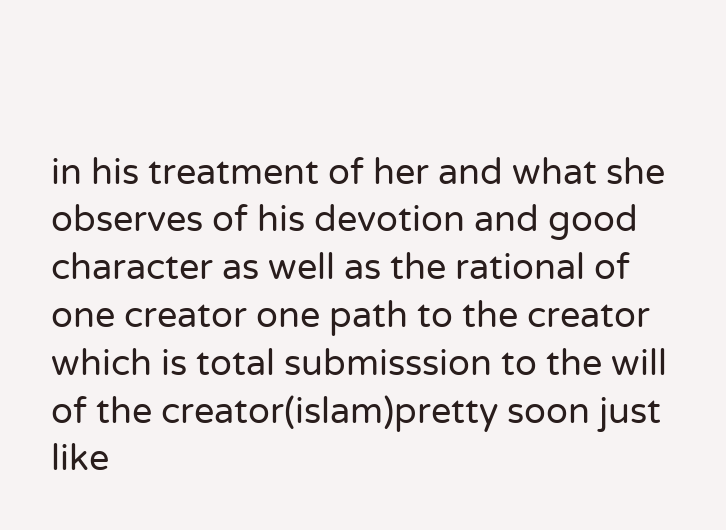in his treatment of her and what she observes of his devotion and good character as well as the rational of one creator one path to the creator which is total submisssion to the will of the creator(islam)pretty soon just like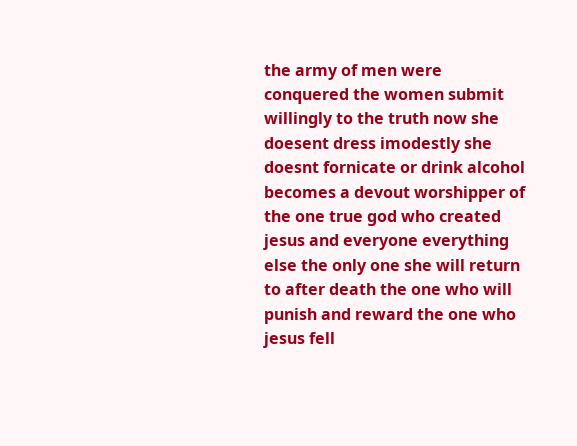the army of men were conquered the women submit willingly to the truth now she doesent dress imodestly she doesnt fornicate or drink alcohol becomes a devout worshipper of the one true god who created jesus and everyone everything else the only one she will return to after death the one who will punish and reward the one who jesus fell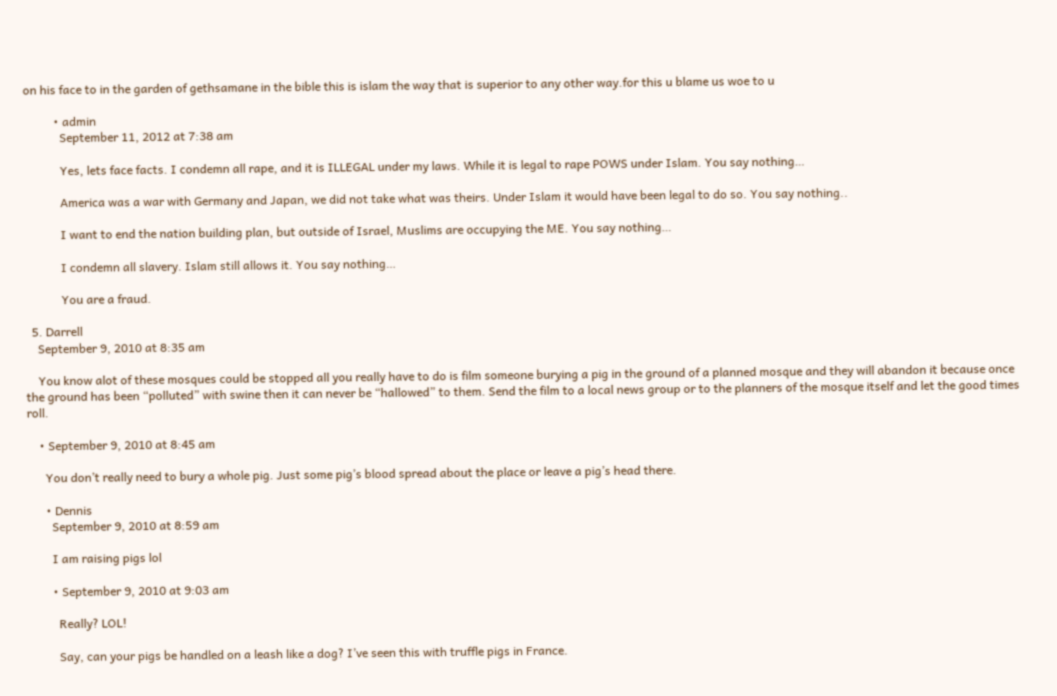on his face to in the garden of gethsamane in the bible this is islam the way that is superior to any other way.for this u blame us woe to u

          • admin
            September 11, 2012 at 7:38 am

            Yes, lets face facts. I condemn all rape, and it is ILLEGAL under my laws. While it is legal to rape POWS under Islam. You say nothing…

            America was a war with Germany and Japan, we did not take what was theirs. Under Islam it would have been legal to do so. You say nothing..

            I want to end the nation building plan, but outside of Israel, Muslims are occupying the ME. You say nothing…

            I condemn all slavery. Islam still allows it. You say nothing…

            You are a fraud.

  5. Darrell
    September 9, 2010 at 8:35 am

    You know alot of these mosques could be stopped all you really have to do is film someone burying a pig in the ground of a planned mosque and they will abandon it because once the ground has been “polluted” with swine then it can never be “hallowed” to them. Send the film to a local news group or to the planners of the mosque itself and let the good times roll.

    • September 9, 2010 at 8:45 am

      You don’t really need to bury a whole pig. Just some pig’s blood spread about the place or leave a pig’s head there.

      • Dennis
        September 9, 2010 at 8:59 am

        I am raising pigs lol

        • September 9, 2010 at 9:03 am

          Really? LOL!

          Say, can your pigs be handled on a leash like a dog? I’ve seen this with truffle pigs in France.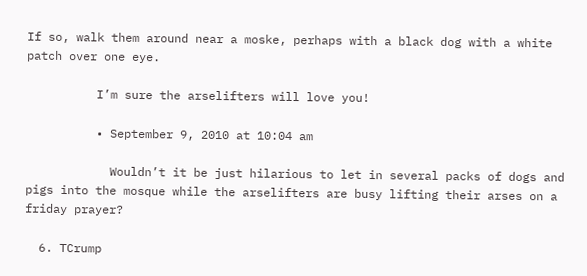If so, walk them around near a moske, perhaps with a black dog with a white patch over one eye.

          I’m sure the arselifters will love you!

          • September 9, 2010 at 10:04 am

            Wouldn’t it be just hilarious to let in several packs of dogs and pigs into the mosque while the arselifters are busy lifting their arses on a friday prayer?

  6. TCrump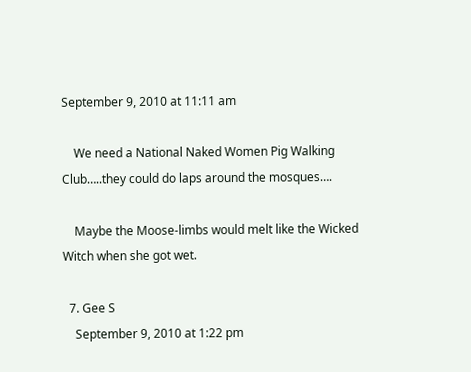September 9, 2010 at 11:11 am

    We need a National Naked Women Pig Walking Club…..they could do laps around the mosques….

    Maybe the Moose-limbs would melt like the Wicked Witch when she got wet.

  7. Gee S
    September 9, 2010 at 1:22 pm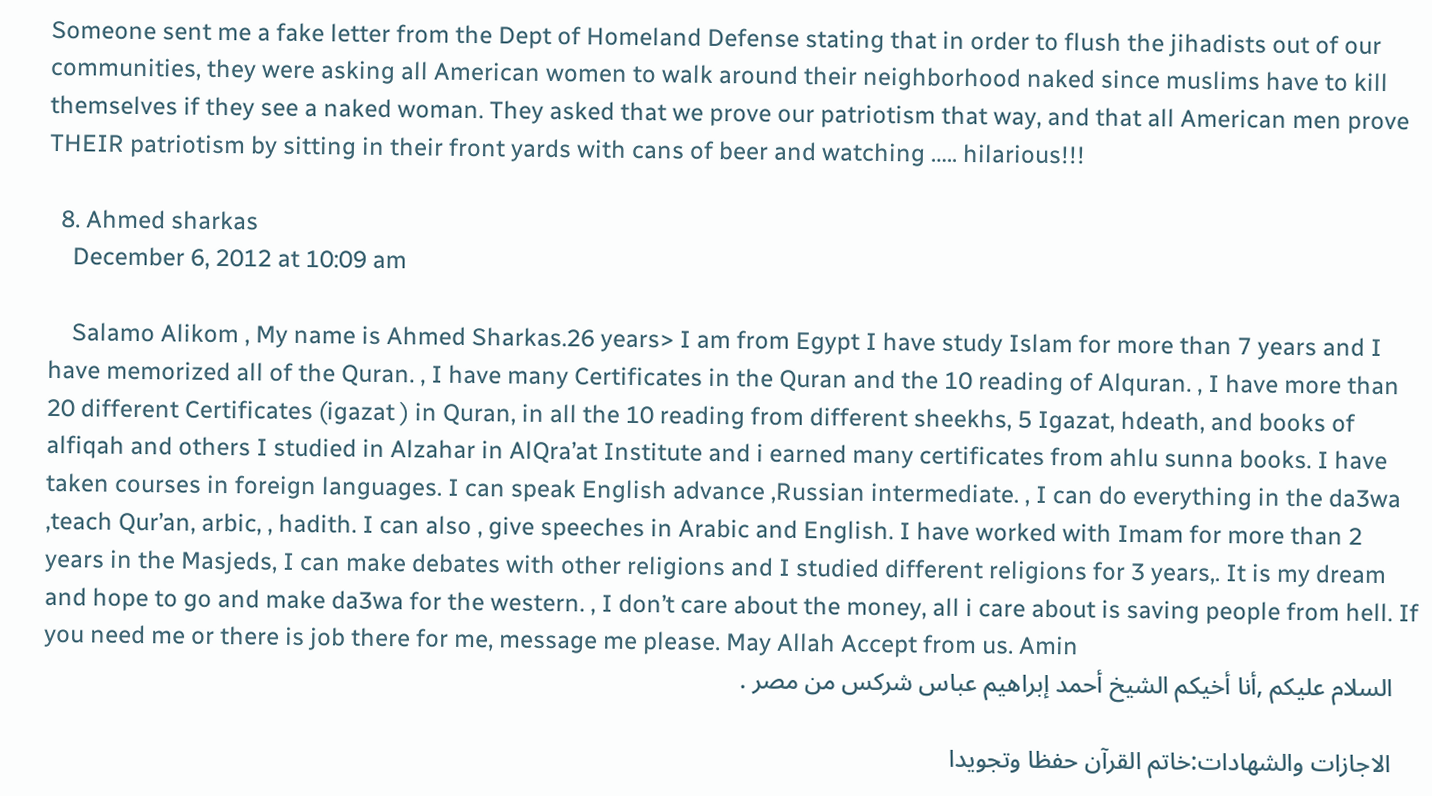Someone sent me a fake letter from the Dept of Homeland Defense stating that in order to flush the jihadists out of our communities, they were asking all American women to walk around their neighborhood naked since muslims have to kill themselves if they see a naked woman. They asked that we prove our patriotism that way, and that all American men prove THEIR patriotism by sitting in their front yards with cans of beer and watching ….. hilarious!!!

  8. Ahmed sharkas
    December 6, 2012 at 10:09 am

    Salamo Alikom , My name is Ahmed Sharkas.26 years> I am from Egypt I have study Islam for more than 7 years and I have memorized all of the Quran. , I have many Certificates in the Quran and the 10 reading of Alquran. , I have more than 20 different Certificates (igazat ) in Quran, in all the 10 reading from different sheekhs, 5 Igazat, hdeath, and books of alfiqah and others I studied in Alzahar in AlQra’at Institute and i earned many certificates from ahlu sunna books. I have taken courses in foreign languages. I can speak English advance ,Russian intermediate. , I can do everything in the da3wa ,teach Qur’an, arbic, , hadith. I can also , give speeches in Arabic and English. I have worked with Imam for more than 2 years in the Masjeds, I can make debates with other religions and I studied different religions for 3 years,. It is my dream and hope to go and make da3wa for the western. , I don’t care about the money, all i care about is saving people from hell. If you need me or there is job there for me, message me please. May Allah Accept from us. Amin
    السلام عليكم ,أنا أخيكم الشيخ أحمد إبراهيم عباس شركس من مصر .

    الاجازات والشهادات:خاتم القرآن حفظا وتجويدا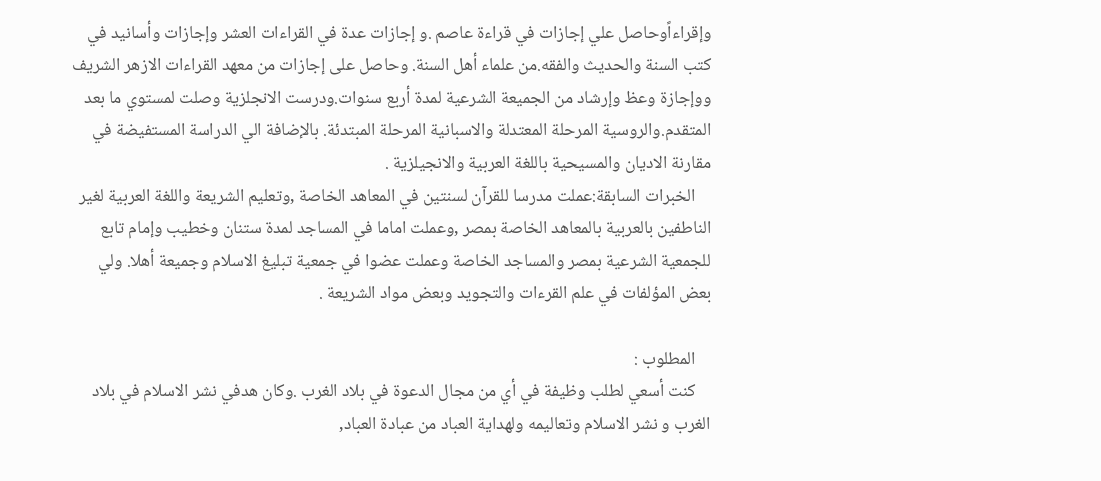وإقراءاًوحاصل علي إجازات في قراءة عاصم .و إجازات عدة في القراءات العشر وإجازات وأسانيد في كتب السنة والحديث والفقه.من علماء أهل السنة. وحاصل على إجازات من معهد القراءات الازهر الشريف ووإجازة وعظ وإرشاد من الجميعة الشرعية لمدة أربع سنوات.ودرست الانجلزية وصلت لمستوي ما بعد المتقدم.والروسية المرحلة المعتدلة والاسبانية المرحلة المبتدئة. بالإضافة الي الدراسة المستفيضة في مقارنة الاديان والمسيحية باللغة العربية والانجيلزية .
    الخبرات السابقة:عملت مدرسا للقرآن لسنتين في المعاهد الخاصة ,وتعليم الشريعة واللغة العربية لغير الناطفين بالعربية بالمعاهد الخاصة بمصر ,وعملت اماما في المساجد لمدة ستنان وخطيب وإمام تابع للجمعية الشرعية بمصر والمساجد الخاصة وعملت عضوا في جمعية تبليغ الاسلام وجميعة أهلا. ولي بعض المؤلفات في علم القرءات والتجويد وبعض مواد الشريعة .

    المطلوب :
    كنت أسعي لطلب وظيفة في أي من مجال الدعوة في بلاد الغرب .وكان هدفي نشر الاسلام في بلاد الغرب و نشر الاسلام وتعاليمه ولهداية العباد من عبادة العباد,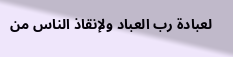لعبادة رب العباد ولإنقاذ الناس من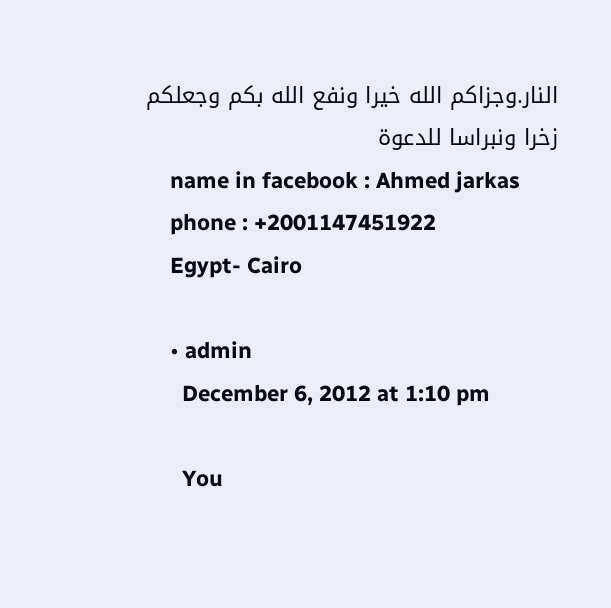النار.وجزاكم الله خيرا ونفع الله بكم وجعلكم زخرا ونبراسا للدعوة
    name in facebook : Ahmed jarkas
    phone : +2001147451922
    Egypt- Cairo

    • admin
      December 6, 2012 at 1:10 pm

      You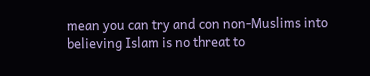mean you can try and con non-Muslims into believing Islam is no threat to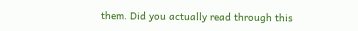them. Did you actually read through this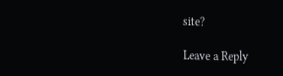site?

Leave a Reply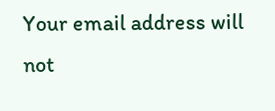Your email address will not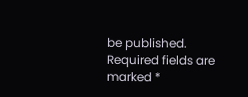be published. Required fields are marked *